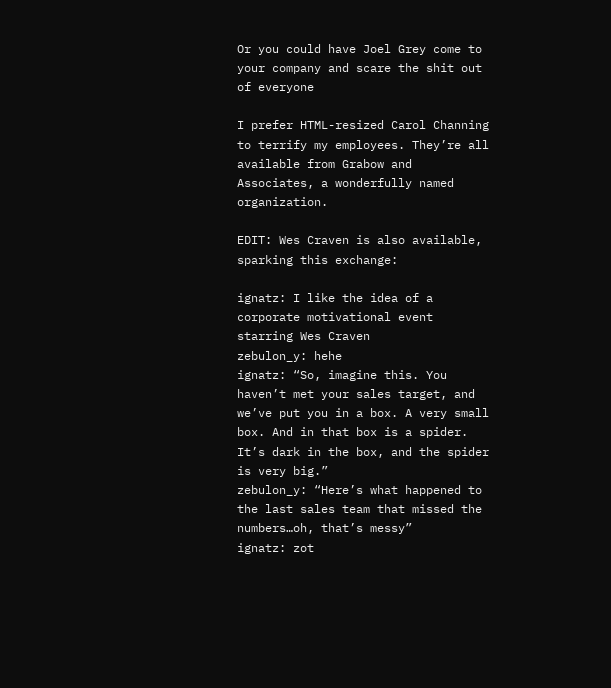Or you could have Joel Grey come to your company and scare the shit out of everyone

I prefer HTML-resized Carol Channing to terrify my employees. They’re all available from Grabow and Associates, a wonderfully named organization.

EDIT: Wes Craven is also available, sparking this exchange:

ignatz: I like the idea of a corporate motivational event starring Wes Craven
zebulon_y: hehe
ignatz: “So, imagine this. You haven’t met your sales target, and we’ve put you in a box. A very small box. And in that box is a spider. It’s dark in the box, and the spider is very big.”
zebulon_y: “Here’s what happened to the last sales team that missed the numbers…oh, that’s messy”
ignatz: zot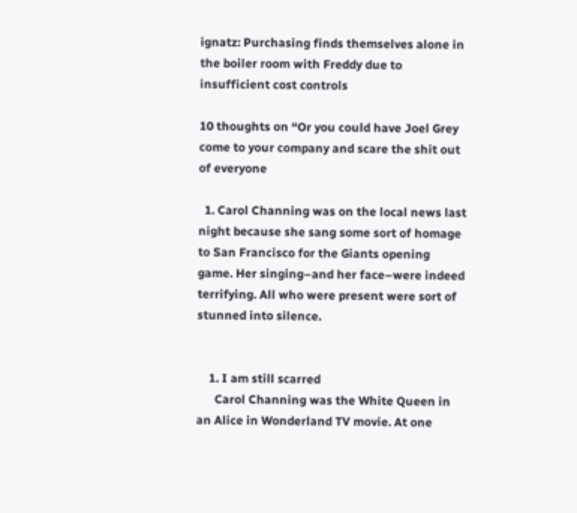ignatz: Purchasing finds themselves alone in the boiler room with Freddy due to insufficient cost controls

10 thoughts on “Or you could have Joel Grey come to your company and scare the shit out of everyone

  1. Carol Channing was on the local news last night because she sang some sort of homage to San Francisco for the Giants opening game. Her singing–and her face–were indeed terrifying. All who were present were sort of stunned into silence.


    1. I am still scarred
      Carol Channing was the White Queen in an Alice in Wonderland TV movie. At one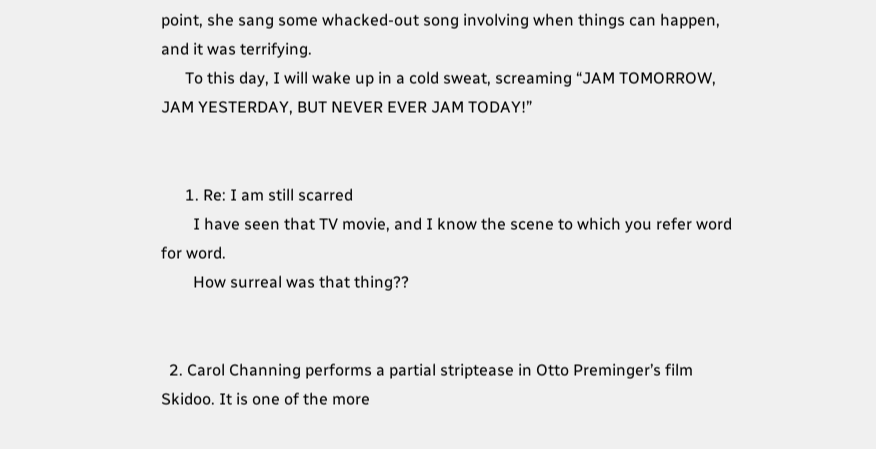point, she sang some whacked-out song involving when things can happen, and it was terrifying.
      To this day, I will wake up in a cold sweat, screaming “JAM TOMORROW, JAM YESTERDAY, BUT NEVER EVER JAM TODAY!”


      1. Re: I am still scarred
        I have seen that TV movie, and I know the scene to which you refer word for word.
        How surreal was that thing??


  2. Carol Channing performs a partial striptease in Otto Preminger’s film Skidoo. It is one of the more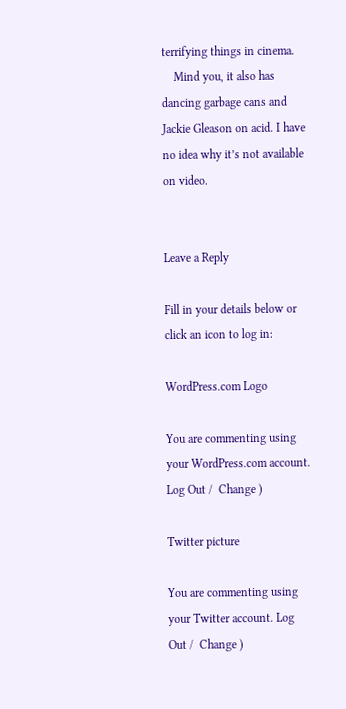terrifying things in cinema.
    Mind you, it also has dancing garbage cans and Jackie Gleason on acid. I have no idea why it’s not available on video.


Leave a Reply

Fill in your details below or click an icon to log in:

WordPress.com Logo

You are commenting using your WordPress.com account. Log Out /  Change )

Twitter picture

You are commenting using your Twitter account. Log Out /  Change )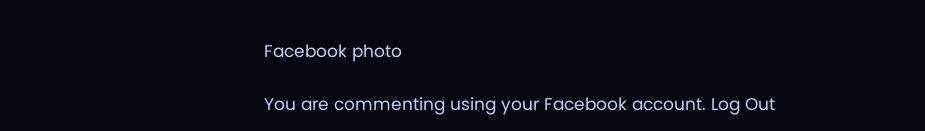Facebook photo

You are commenting using your Facebook account. Log Out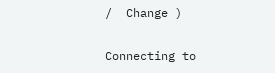/  Change )

Connecting to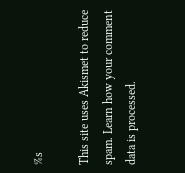%s

This site uses Akismet to reduce spam. Learn how your comment data is processed.